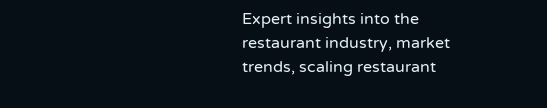Expert insights into the restaurant industry, market trends, scaling restaurant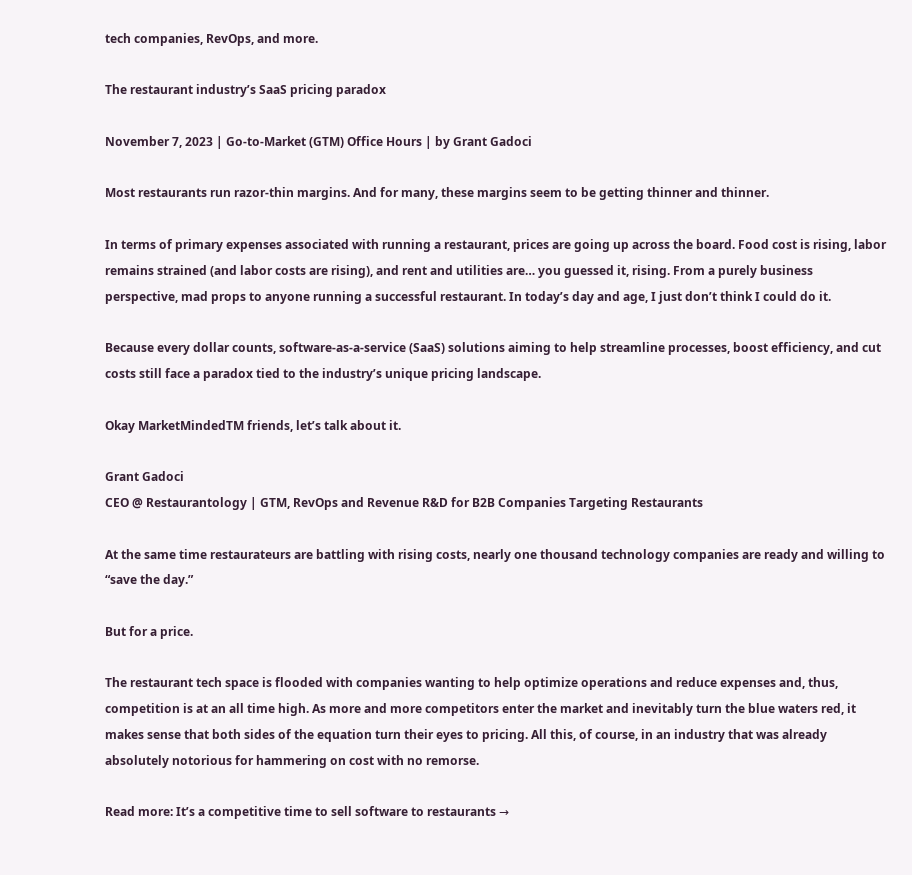tech companies, RevOps, and more.

The restaurant industry’s SaaS pricing paradox

November 7, 2023 | Go-to-Market (GTM) Office Hours | by Grant Gadoci

Most restaurants run razor-thin margins. And for many, these margins seem to be getting thinner and thinner.

In terms of primary expenses associated with running a restaurant, prices are going up across the board. Food cost is rising, labor remains strained (and labor costs are rising), and rent and utilities are… you guessed it, rising. From a purely business perspective, mad props to anyone running a successful restaurant. In today’s day and age, I just don’t think I could do it.

Because every dollar counts, software-as-a-service (SaaS) solutions aiming to help streamline processes, boost efficiency, and cut costs still face a paradox tied to the industry’s unique pricing landscape.

Okay MarketMindedTM friends, let’s talk about it.

Grant Gadoci
CEO @ Restaurantology | GTM, RevOps and Revenue R&D for B2B Companies Targeting Restaurants

At the same time restaurateurs are battling with rising costs, nearly one thousand technology companies are ready and willing to “save the day.”

But for a price.

The restaurant tech space is flooded with companies wanting to help optimize operations and reduce expenses and, thus, competition is at an all time high. As more and more competitors enter the market and inevitably turn the blue waters red, it makes sense that both sides of the equation turn their eyes to pricing. All this, of course, in an industry that was already absolutely notorious for hammering on cost with no remorse.

Read more: It’s a competitive time to sell software to restaurants →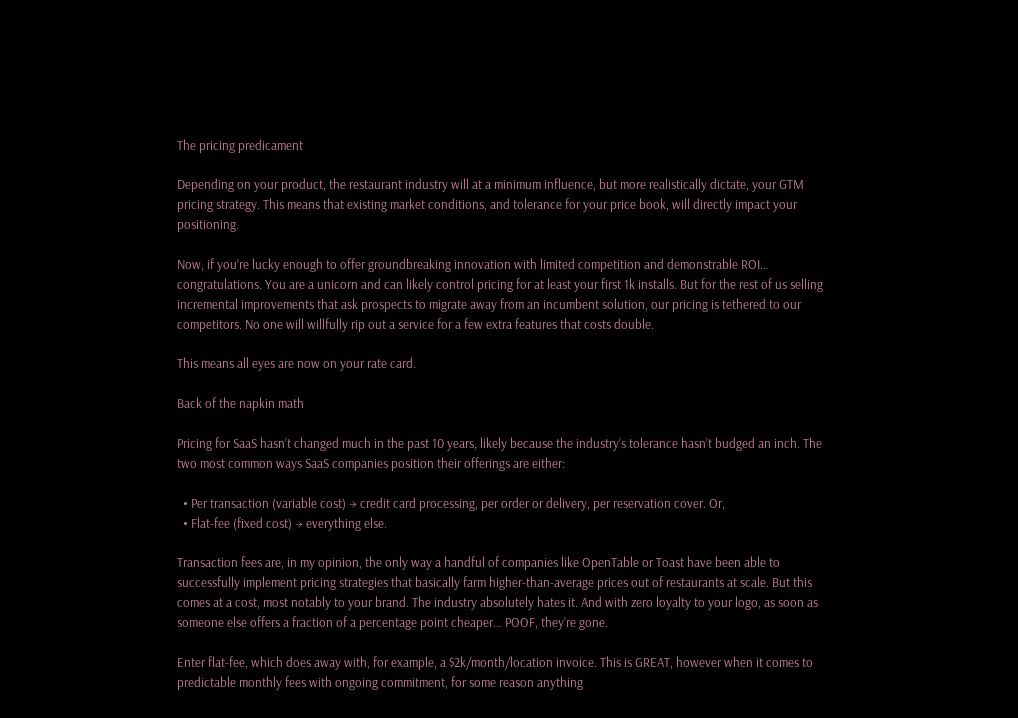The pricing predicament

Depending on your product, the restaurant industry will at a minimum influence, but more realistically dictate, your GTM pricing strategy. This means that existing market conditions, and tolerance for your price book, will directly impact your positioning.

Now, if you’re lucky enough to offer groundbreaking innovation with limited competition and demonstrable ROI… congratulations. You are a unicorn and can likely control pricing for at least your first 1k installs. But for the rest of us selling incremental improvements that ask prospects to migrate away from an incumbent solution, our pricing is tethered to our competitors. No one will willfully rip out a service for a few extra features that costs double.

This means all eyes are now on your rate card.

Back of the napkin math

Pricing for SaaS hasn’t changed much in the past 10 years, likely because the industry’s tolerance hasn’t budged an inch. The two most common ways SaaS companies position their offerings are either:

  • Per transaction (variable cost) → credit card processing, per order or delivery, per reservation cover. Or,
  • Flat-fee (fixed cost) → everything else.

Transaction fees are, in my opinion, the only way a handful of companies like OpenTable or Toast have been able to successfully implement pricing strategies that basically farm higher-than-average prices out of restaurants at scale. But this comes at a cost, most notably to your brand. The industry absolutely hates it. And with zero loyalty to your logo, as soon as someone else offers a fraction of a percentage point cheaper… POOF, they’re gone.

Enter flat-fee, which does away with, for example, a $2k/month/location invoice. This is GREAT, however when it comes to predictable monthly fees with ongoing commitment, for some reason anything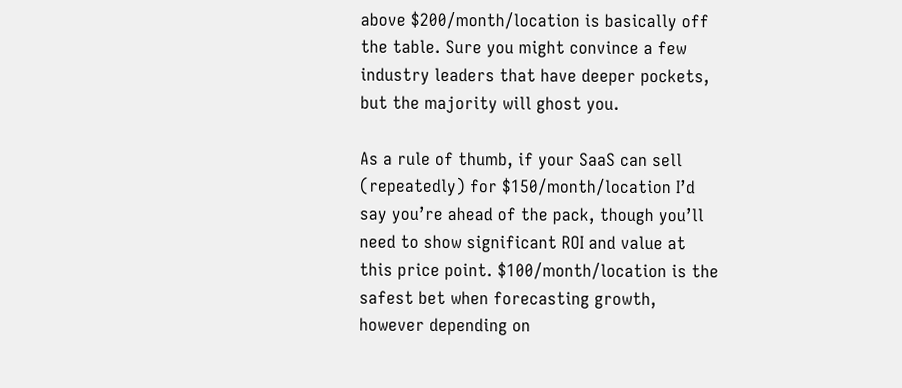above $200/month/location is basically off the table. Sure you might convince a few industry leaders that have deeper pockets, but the majority will ghost you.

As a rule of thumb, if your SaaS can sell (repeatedly) for $150/month/location I’d say you’re ahead of the pack, though you’ll need to show significant ROI and value at this price point. $100/month/location is the safest bet when forecasting growth, however depending on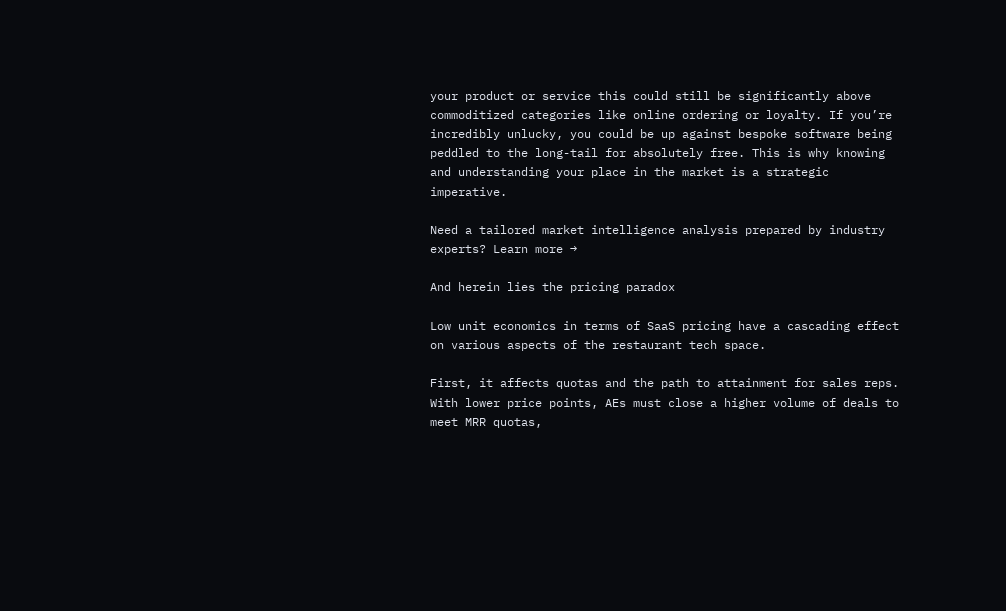your product or service this could still be significantly above commoditized categories like online ordering or loyalty. If you’re incredibly unlucky, you could be up against bespoke software being peddled to the long-tail for absolutely free. This is why knowing and understanding your place in the market is a strategic imperative.

Need a tailored market intelligence analysis prepared by industry experts? Learn more →

And herein lies the pricing paradox

Low unit economics in terms of SaaS pricing have a cascading effect on various aspects of the restaurant tech space.

First, it affects quotas and the path to attainment for sales reps. With lower price points, AEs must close a higher volume of deals to meet MRR quotas,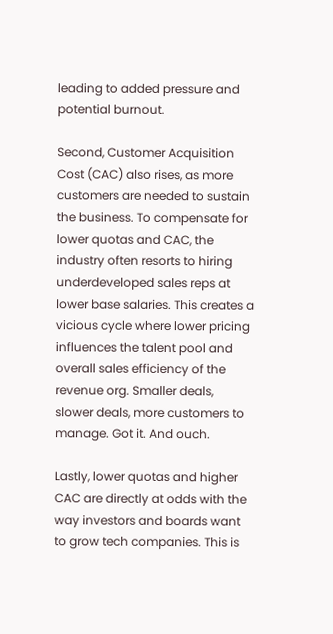leading to added pressure and potential burnout.

Second, Customer Acquisition Cost (CAC) also rises, as more customers are needed to sustain the business. To compensate for lower quotas and CAC, the industry often resorts to hiring underdeveloped sales reps at lower base salaries. This creates a vicious cycle where lower pricing influences the talent pool and overall sales efficiency of the revenue org. Smaller deals, slower deals, more customers to manage. Got it. And ouch.

Lastly, lower quotas and higher CAC are directly at odds with the way investors and boards want to grow tech companies. This is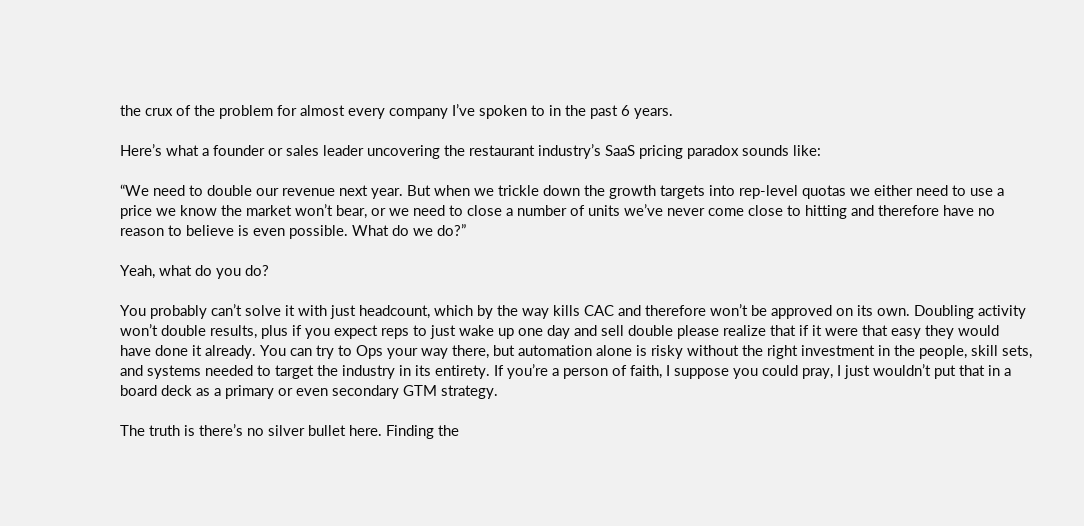the crux of the problem for almost every company I’ve spoken to in the past 6 years.

Here’s what a founder or sales leader uncovering the restaurant industry’s SaaS pricing paradox sounds like:

“We need to double our revenue next year. But when we trickle down the growth targets into rep-level quotas we either need to use a price we know the market won’t bear, or we need to close a number of units we’ve never come close to hitting and therefore have no reason to believe is even possible. What do we do?”

Yeah, what do you do?

You probably can’t solve it with just headcount, which by the way kills CAC and therefore won’t be approved on its own. Doubling activity won’t double results, plus if you expect reps to just wake up one day and sell double please realize that if it were that easy they would have done it already. You can try to Ops your way there, but automation alone is risky without the right investment in the people, skill sets, and systems needed to target the industry in its entirety. If you’re a person of faith, I suppose you could pray, I just wouldn’t put that in a board deck as a primary or even secondary GTM strategy.

The truth is there’s no silver bullet here. Finding the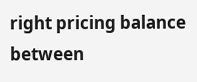right pricing balance between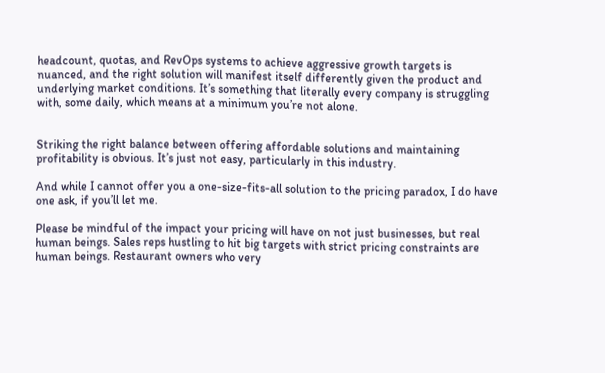headcount, quotas, and RevOps systems to achieve aggressive growth targets is nuanced, and the right solution will manifest itself differently given the product and underlying market conditions. It’s something that literally every company is struggling with, some daily, which means at a minimum you’re not alone.


Striking the right balance between offering affordable solutions and maintaining profitability is obvious. It’s just not easy, particularly in this industry.

And while I cannot offer you a one-size-fits-all solution to the pricing paradox, I do have one ask, if you’ll let me.

Please be mindful of the impact your pricing will have on not just businesses, but real human beings. Sales reps hustling to hit big targets with strict pricing constraints are human beings. Restaurant owners who very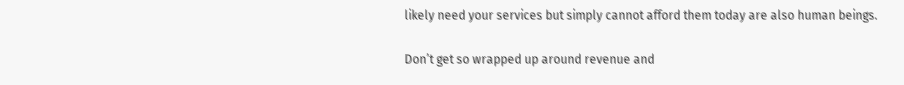likely need your services but simply cannot afford them today are also human beings.

Don’t get so wrapped up around revenue and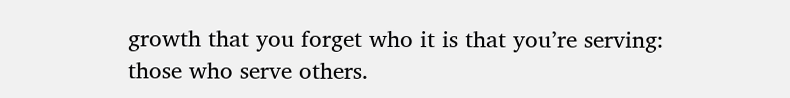growth that you forget who it is that you’re serving: those who serve others.